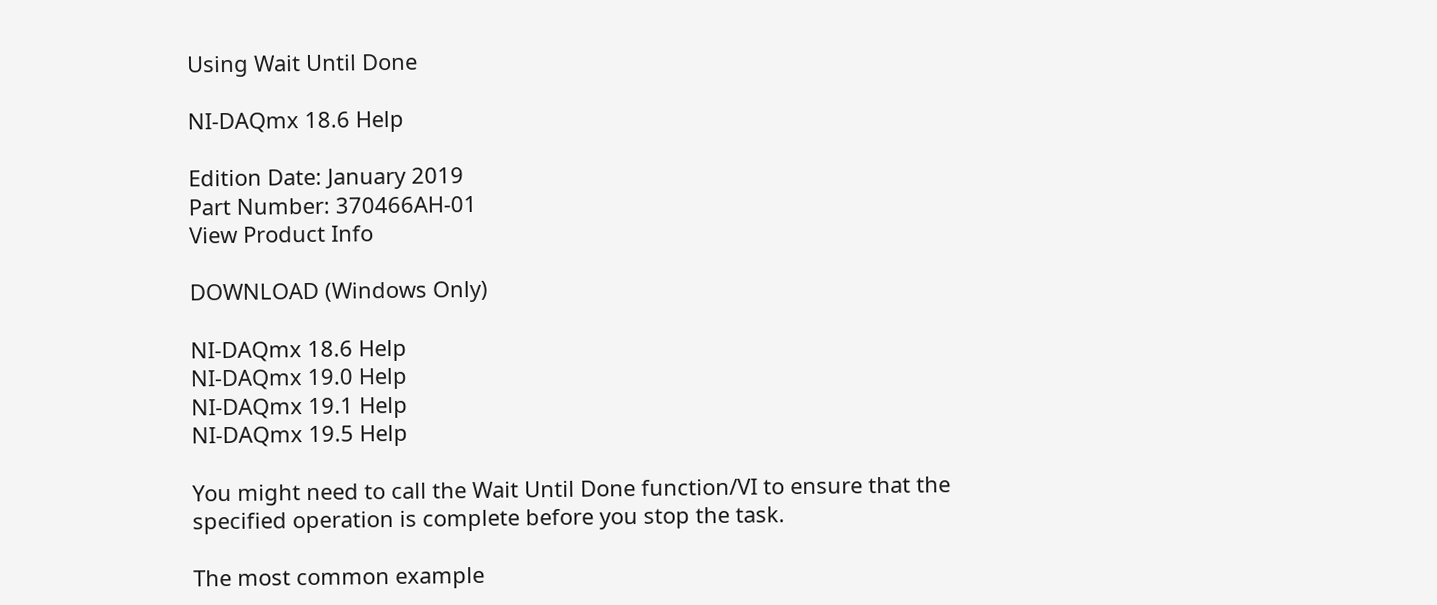Using Wait Until Done

NI-DAQmx 18.6 Help

Edition Date: January 2019
Part Number: 370466AH-01
View Product Info

DOWNLOAD (Windows Only)

NI-DAQmx 18.6 Help
NI-DAQmx 19.0 Help
NI-DAQmx 19.1 Help
NI-DAQmx 19.5 Help

You might need to call the Wait Until Done function/VI to ensure that the specified operation is complete before you stop the task.

The most common example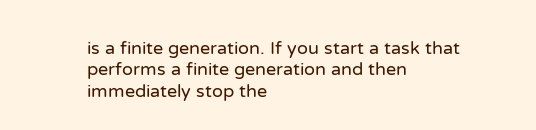is a finite generation. If you start a task that performs a finite generation and then immediately stop the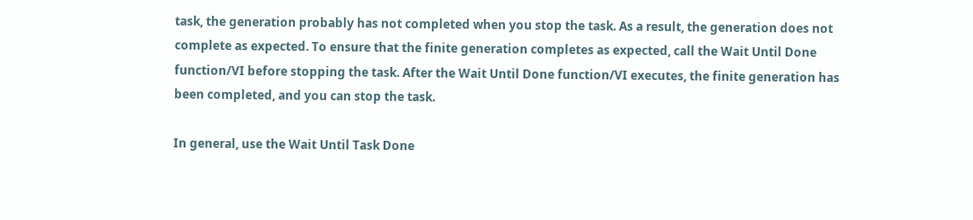task, the generation probably has not completed when you stop the task. As a result, the generation does not complete as expected. To ensure that the finite generation completes as expected, call the Wait Until Done function/VI before stopping the task. After the Wait Until Done function/VI executes, the finite generation has been completed, and you can stop the task.

In general, use the Wait Until Task Done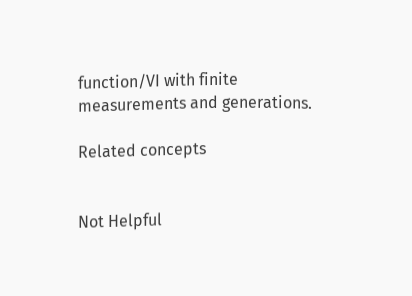function/VI with finite measurements and generations.

Related concepts


Not Helpful